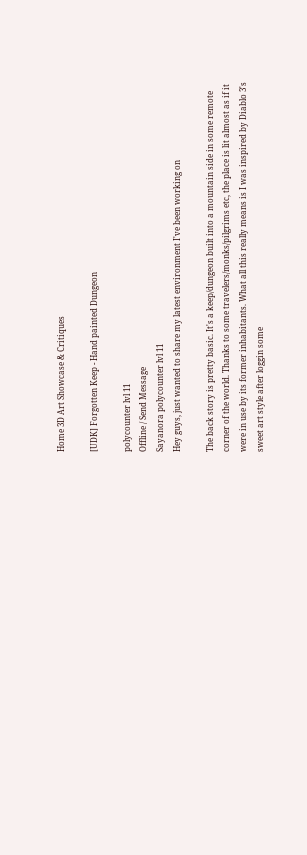Home 3D Art Showcase & Critiques

[UDK] Forgotten Keep - Hand painted Dungeon

polycounter lvl 11
Offline / Send Message
Sayanora polycounter lvl 11
Hey guys, just wanted to share my latest environment I've been working on

The back story is pretty basic. It's a keep/dungeon built into a mountain side in some remote corner of the world. Thanks to some travelers/monks/pilgrims etc, the place is lit almost as if it were in use by its former inhabitants. What all this really means is I was inspired by Diablo 3's sweet art style after loggin some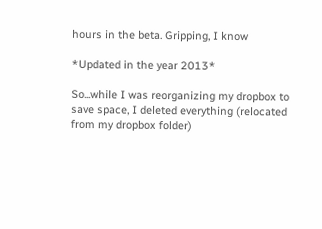hours in the beta. Gripping, I know

*Updated in the year 2013*

So...while I was reorganizing my dropbox to save space, I deleted everything (relocated from my dropbox folder)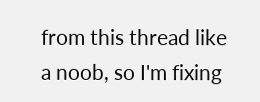from this thread like a noob, so I'm fixing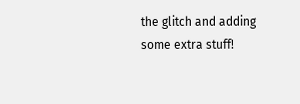the glitch and adding some extra stuff!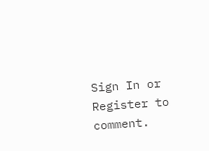Sign In or Register to comment.